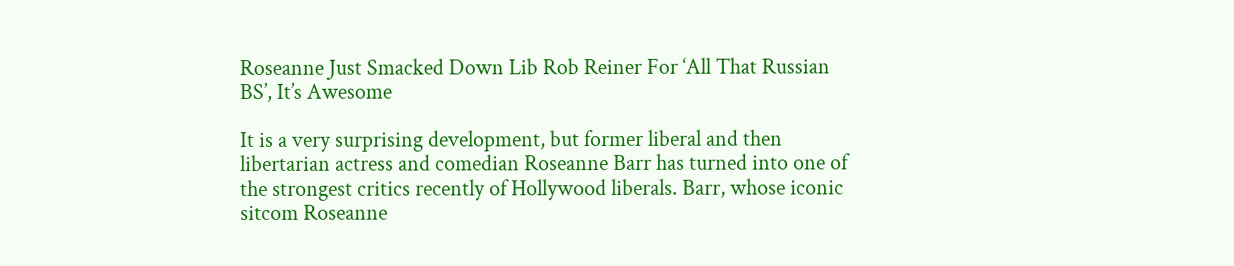Roseanne Just Smacked Down Lib Rob Reiner For ‘All That Russian BS’, It’s Awesome

It is a very surprising development, but former liberal and then libertarian actress and comedian Roseanne Barr has turned into one of the strongest critics recently of Hollywood liberals. Barr, whose iconic sitcom Roseanne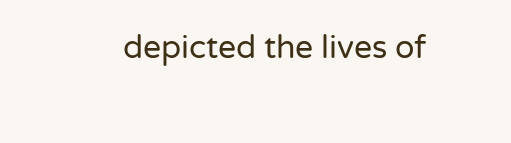depicted the lives of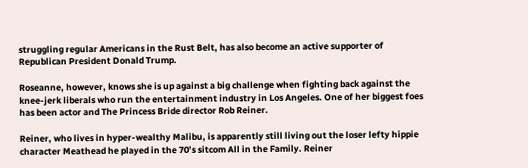struggling regular Americans in the Rust Belt, has also become an active supporter of Republican President Donald Trump.

Roseanne, however, knows she is up against a big challenge when fighting back against the knee-jerk liberals who run the entertainment industry in Los Angeles. One of her biggest foes has been actor and The Princess Bride director Rob Reiner.

Reiner, who lives in hyper-wealthy Malibu, is apparently still living out the loser lefty hippie character Meathead he played in the 70’s sitcom All in the Family. Reiner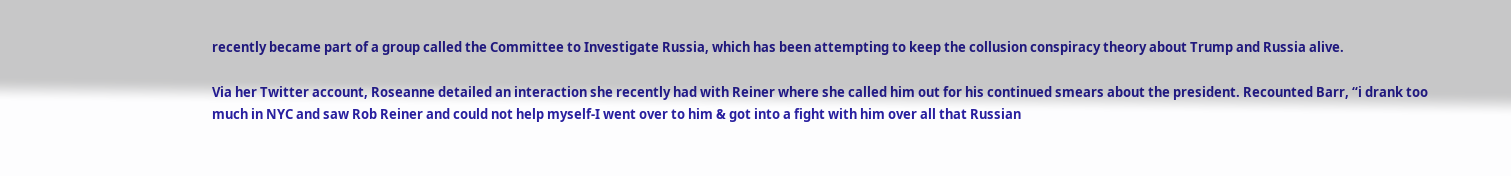recently became part of a group called the Committee to Investigate Russia, which has been attempting to keep the collusion conspiracy theory about Trump and Russia alive.

Via her Twitter account, Roseanne detailed an interaction she recently had with Reiner where she called him out for his continued smears about the president. Recounted Barr, “i drank too much in NYC and saw Rob Reiner and could not help myself-I went over to him & got into a fight with him over all that Russian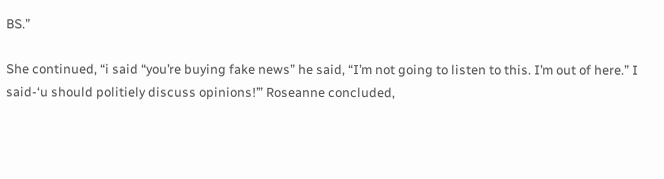BS.”

She continued, “i said “you’re buying fake news” he said, “I’m not going to listen to this. I’m out of here.” I said-‘u should politiely discuss opinions!’” Roseanne concluded,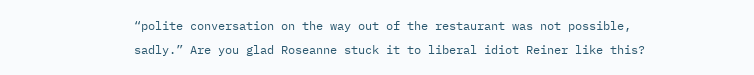“polite conversation on the way out of the restaurant was not possible, sadly.” Are you glad Roseanne stuck it to liberal idiot Reiner like this?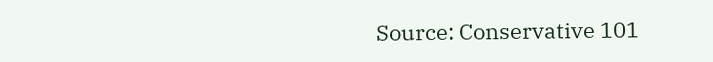Source: Conservative 101